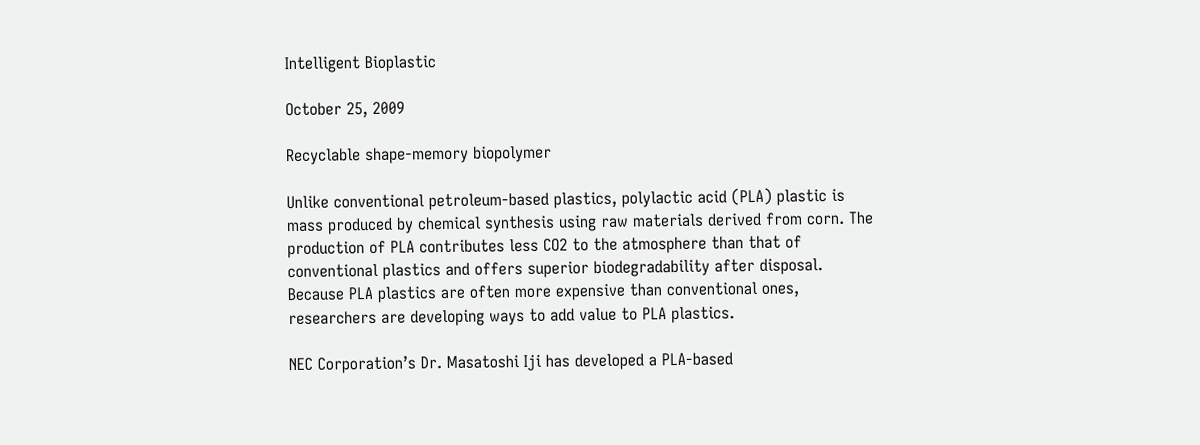Intelligent Bioplastic

October 25, 2009

Recyclable shape-memory biopolymer

Unlike conventional petroleum-based plastics, polylactic acid (PLA) plastic is mass produced by chemical synthesis using raw materials derived from corn. The production of PLA contributes less CO2 to the atmosphere than that of conventional plastics and offers superior biodegradability after disposal. Because PLA plastics are often more expensive than conventional ones, researchers are developing ways to add value to PLA plastics.

NEC Corporation’s Dr. Masatoshi Iji has developed a PLA-based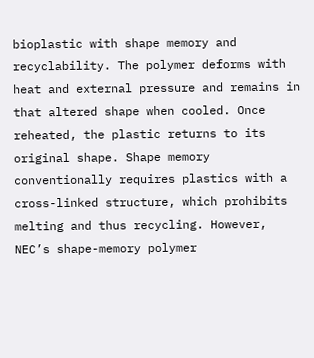bioplastic with shape memory and recyclability. The polymer deforms with heat and external pressure and remains in that altered shape when cooled. Once reheated, the plastic returns to its original shape. Shape memory conventionally requires plastics with a cross-linked structure, which prohibits melting and thus recycling. However, NEC’s shape-memory polymer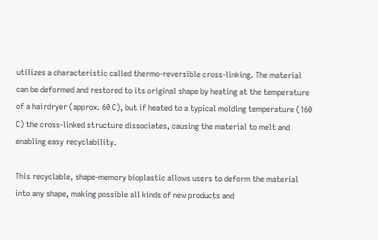utilizes a characteristic called thermo-reversible cross-linking. The material can be deformed and restored to its original shape by heating at the temperature of a hairdryer (approx. 60 C), but if heated to a typical molding temperature (160 C) the cross-linked structure dissociates, causing the material to melt and enabling easy recyclability.

This recyclable, shape-memory bioplastic allows users to deform the material into any shape, making possible all kinds of new products and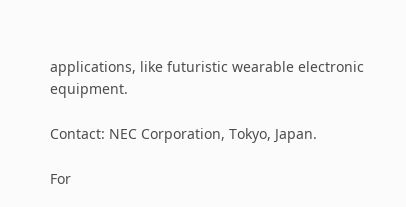applications, like futuristic wearable electronic equipment.

Contact: NEC Corporation, Tokyo, Japan.

For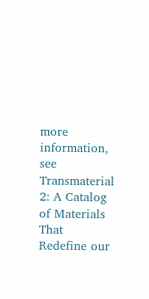more information, see Transmaterial 2: A Catalog of Materials That Redefine our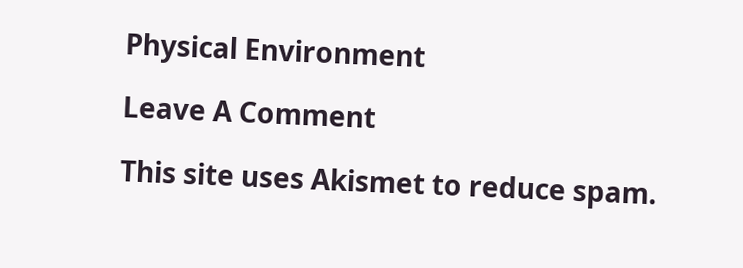Physical Environment

Leave A Comment

This site uses Akismet to reduce spam.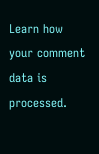Learn how your comment data is processed.